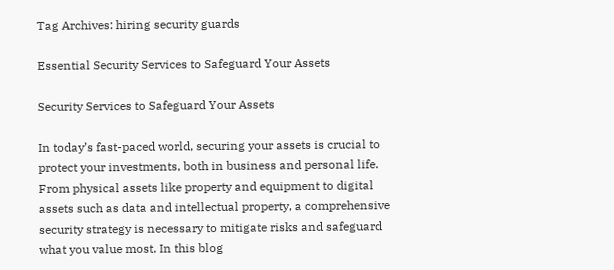Tag Archives: hiring security guards

Essential Security Services to Safeguard Your Assets

Security Services to Safeguard Your Assets

In today’s fast-paced world, securing your assets is crucial to protect your investments, both in business and personal life. From physical assets like property and equipment to digital assets such as data and intellectual property, a comprehensive security strategy is necessary to mitigate risks and safeguard what you value most. In this blog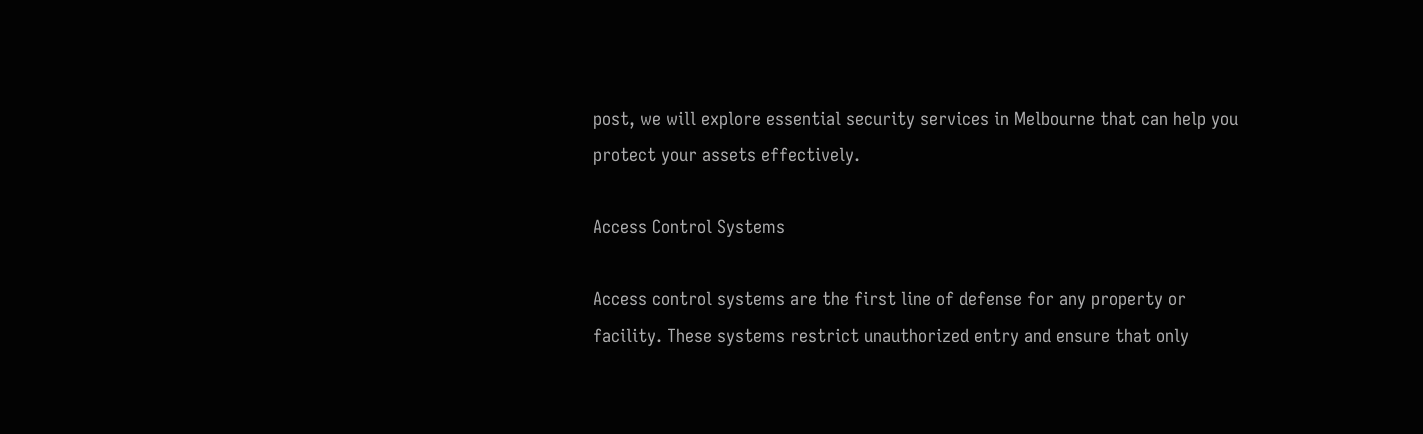post, we will explore essential security services in Melbourne that can help you protect your assets effectively.

Access Control Systems

Access control systems are the first line of defense for any property or facility. These systems restrict unauthorized entry and ensure that only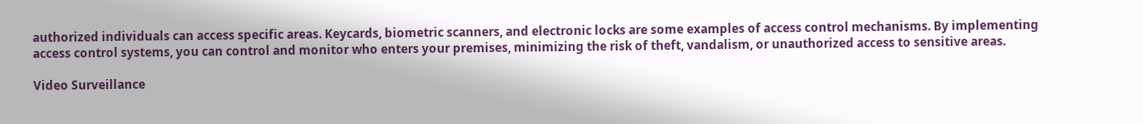authorized individuals can access specific areas. Keycards, biometric scanners, and electronic locks are some examples of access control mechanisms. By implementing access control systems, you can control and monitor who enters your premises, minimizing the risk of theft, vandalism, or unauthorized access to sensitive areas.

Video Surveillance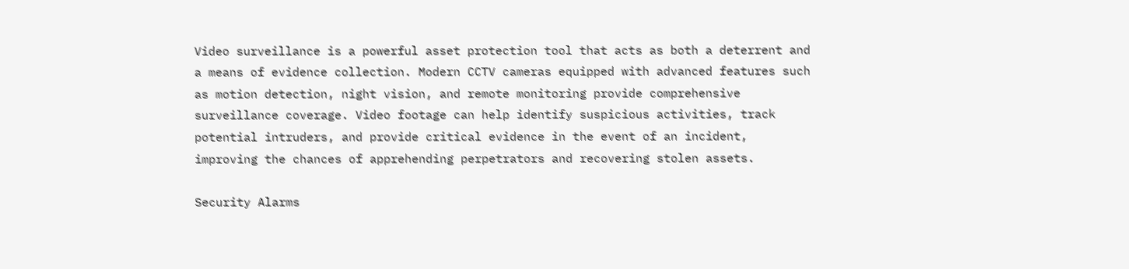Video surveillance is a powerful asset protection tool that acts as both a deterrent and a means of evidence collection. Modern CCTV cameras equipped with advanced features such as motion detection, night vision, and remote monitoring provide comprehensive surveillance coverage. Video footage can help identify suspicious activities, track potential intruders, and provide critical evidence in the event of an incident, improving the chances of apprehending perpetrators and recovering stolen assets.

Security Alarms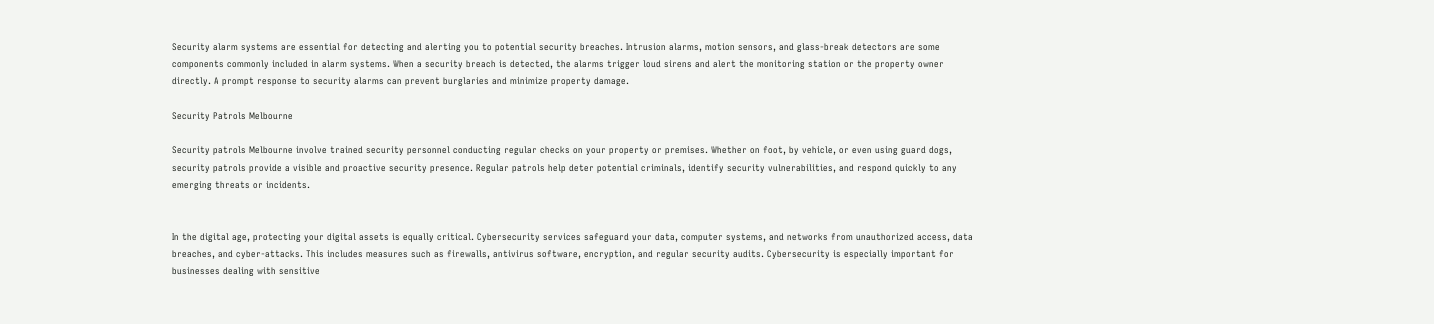Security alarm systems are essential for detecting and alerting you to potential security breaches. Intrusion alarms, motion sensors, and glass-break detectors are some components commonly included in alarm systems. When a security breach is detected, the alarms trigger loud sirens and alert the monitoring station or the property owner directly. A prompt response to security alarms can prevent burglaries and minimize property damage.

Security Patrols Melbourne

Security patrols Melbourne involve trained security personnel conducting regular checks on your property or premises. Whether on foot, by vehicle, or even using guard dogs, security patrols provide a visible and proactive security presence. Regular patrols help deter potential criminals, identify security vulnerabilities, and respond quickly to any emerging threats or incidents.


In the digital age, protecting your digital assets is equally critical. Cybersecurity services safeguard your data, computer systems, and networks from unauthorized access, data breaches, and cyber-attacks. This includes measures such as firewalls, antivirus software, encryption, and regular security audits. Cybersecurity is especially important for businesses dealing with sensitive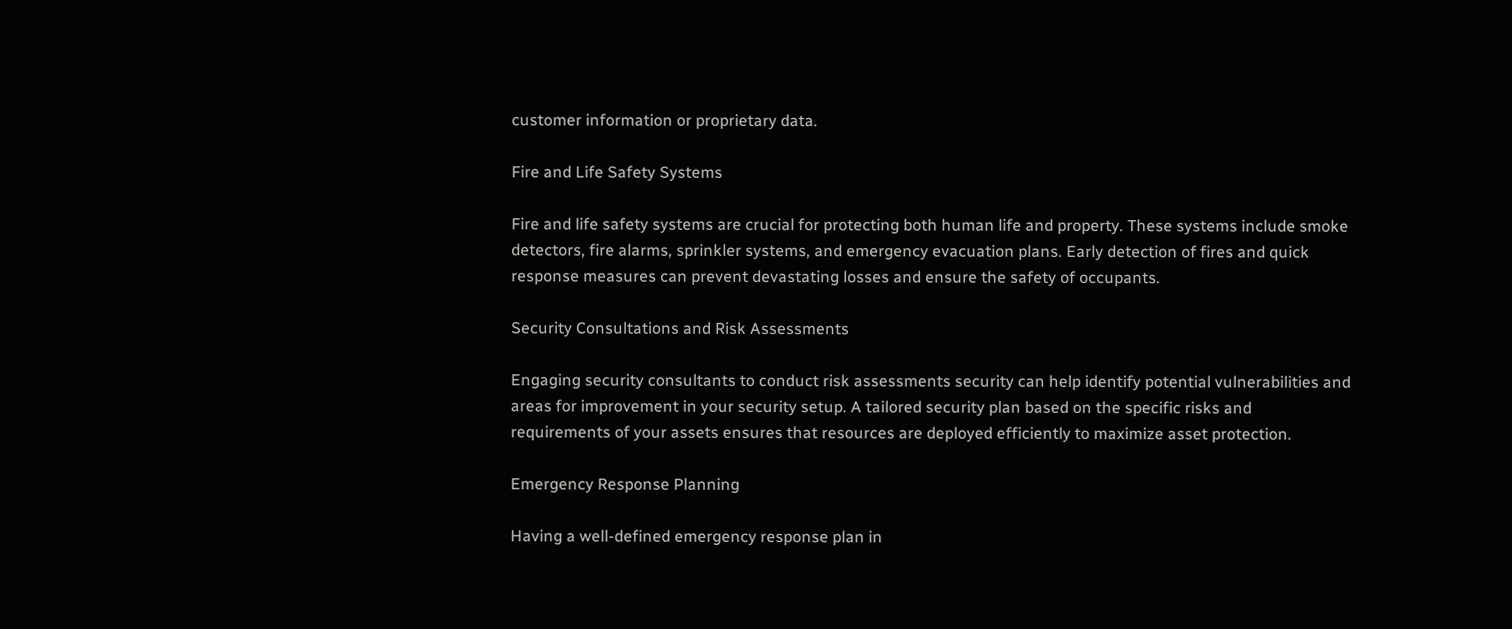customer information or proprietary data.

Fire and Life Safety Systems

Fire and life safety systems are crucial for protecting both human life and property. These systems include smoke detectors, fire alarms, sprinkler systems, and emergency evacuation plans. Early detection of fires and quick response measures can prevent devastating losses and ensure the safety of occupants.

Security Consultations and Risk Assessments

Engaging security consultants to conduct risk assessments security can help identify potential vulnerabilities and areas for improvement in your security setup. A tailored security plan based on the specific risks and requirements of your assets ensures that resources are deployed efficiently to maximize asset protection.

Emergency Response Planning

Having a well-defined emergency response plan in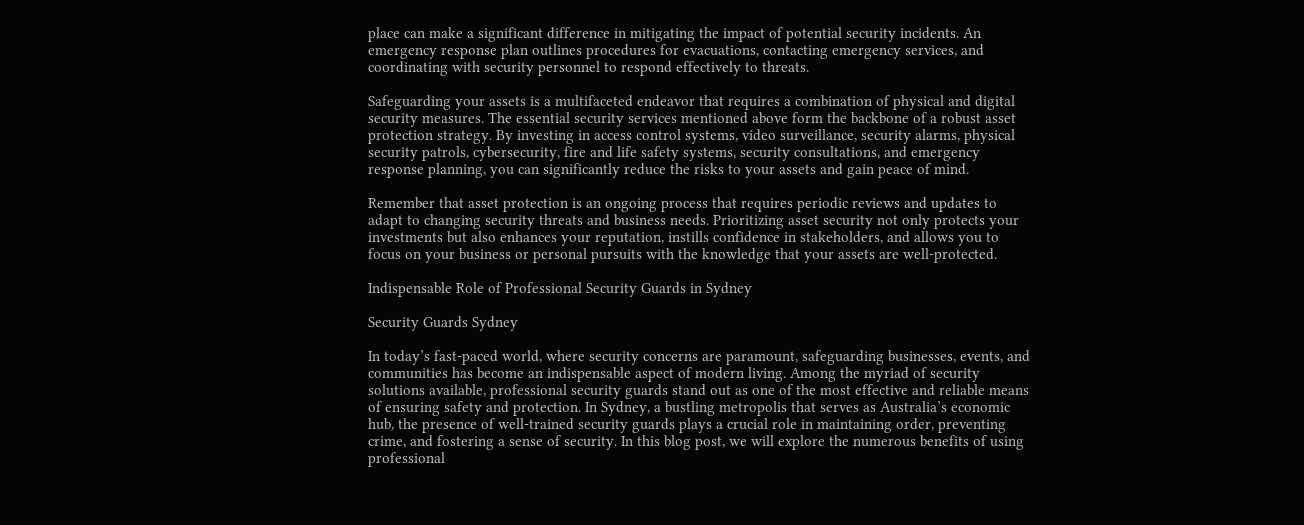place can make a significant difference in mitigating the impact of potential security incidents. An emergency response plan outlines procedures for evacuations, contacting emergency services, and coordinating with security personnel to respond effectively to threats.

Safeguarding your assets is a multifaceted endeavor that requires a combination of physical and digital security measures. The essential security services mentioned above form the backbone of a robust asset protection strategy. By investing in access control systems, video surveillance, security alarms, physical security patrols, cybersecurity, fire and life safety systems, security consultations, and emergency response planning, you can significantly reduce the risks to your assets and gain peace of mind.

Remember that asset protection is an ongoing process that requires periodic reviews and updates to adapt to changing security threats and business needs. Prioritizing asset security not only protects your investments but also enhances your reputation, instills confidence in stakeholders, and allows you to focus on your business or personal pursuits with the knowledge that your assets are well-protected.

Indispensable Role of Professional Security Guards in Sydney

Security Guards Sydney

In today’s fast-paced world, where security concerns are paramount, safeguarding businesses, events, and communities has become an indispensable aspect of modern living. Among the myriad of security solutions available, professional security guards stand out as one of the most effective and reliable means of ensuring safety and protection. In Sydney, a bustling metropolis that serves as Australia’s economic hub, the presence of well-trained security guards plays a crucial role in maintaining order, preventing crime, and fostering a sense of security. In this blog post, we will explore the numerous benefits of using professional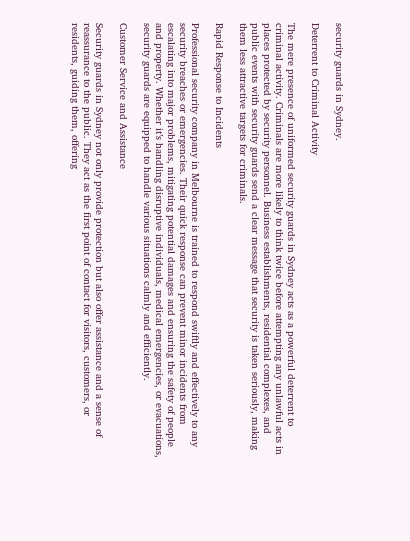security guards in Sydney.

Deterrent to Criminal Activity

The mere presence of uniformed security guards in Sydney acts as a powerful deterrent to criminal activity. Criminals are more likely to think twice before attempting any unlawful acts in places protected by security personnel. Business establishments, residential complexes, and public events with security guards send a clear message that security is taken seriously, making them less attractive targets for criminals.

Rapid Response to Incidents

Professional security company in Melbourne is trained to respond swiftly and effectively to any security breaches or emergencies. Their quick response can prevent minor incidents from escalating into major problems, mitigating potential damages and ensuring the safety of people and property. Whether it’s handling disruptive individuals, medical emergencies, or evacuations, security guards are equipped to handle various situations calmly and efficiently.

Customer Service and Assistance

Security guards in Sydney not only provide protection but also offer assistance and a sense of reassurance to the public. They act as the first point of contact for visitors, customers, or residents, guiding them, offering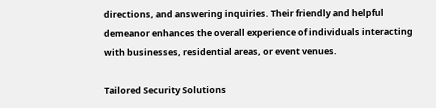directions, and answering inquiries. Their friendly and helpful demeanor enhances the overall experience of individuals interacting with businesses, residential areas, or event venues.

Tailored Security Solutions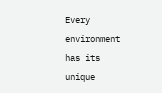Every environment has its unique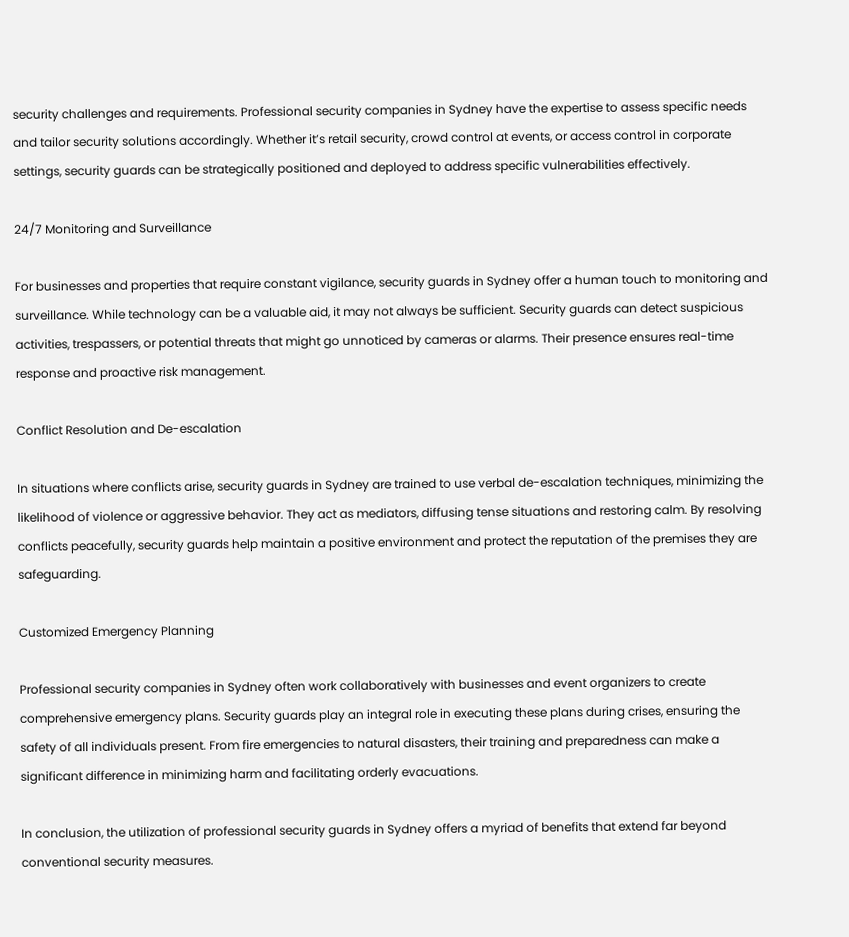security challenges and requirements. Professional security companies in Sydney have the expertise to assess specific needs and tailor security solutions accordingly. Whether it’s retail security, crowd control at events, or access control in corporate settings, security guards can be strategically positioned and deployed to address specific vulnerabilities effectively.

24/7 Monitoring and Surveillance

For businesses and properties that require constant vigilance, security guards in Sydney offer a human touch to monitoring and surveillance. While technology can be a valuable aid, it may not always be sufficient. Security guards can detect suspicious activities, trespassers, or potential threats that might go unnoticed by cameras or alarms. Their presence ensures real-time response and proactive risk management.

Conflict Resolution and De-escalation

In situations where conflicts arise, security guards in Sydney are trained to use verbal de-escalation techniques, minimizing the likelihood of violence or aggressive behavior. They act as mediators, diffusing tense situations and restoring calm. By resolving conflicts peacefully, security guards help maintain a positive environment and protect the reputation of the premises they are safeguarding.

Customized Emergency Planning

Professional security companies in Sydney often work collaboratively with businesses and event organizers to create comprehensive emergency plans. Security guards play an integral role in executing these plans during crises, ensuring the safety of all individuals present. From fire emergencies to natural disasters, their training and preparedness can make a significant difference in minimizing harm and facilitating orderly evacuations.

In conclusion, the utilization of professional security guards in Sydney offers a myriad of benefits that extend far beyond conventional security measures.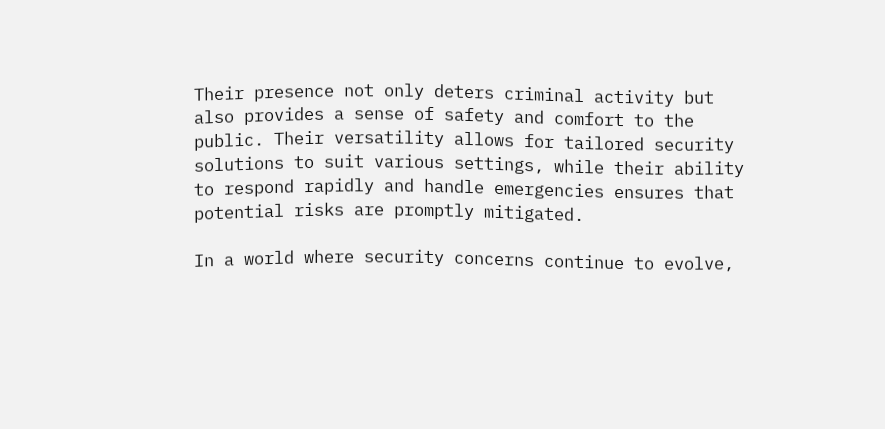Their presence not only deters criminal activity but also provides a sense of safety and comfort to the public. Their versatility allows for tailored security solutions to suit various settings, while their ability to respond rapidly and handle emergencies ensures that potential risks are promptly mitigated.

In a world where security concerns continue to evolve,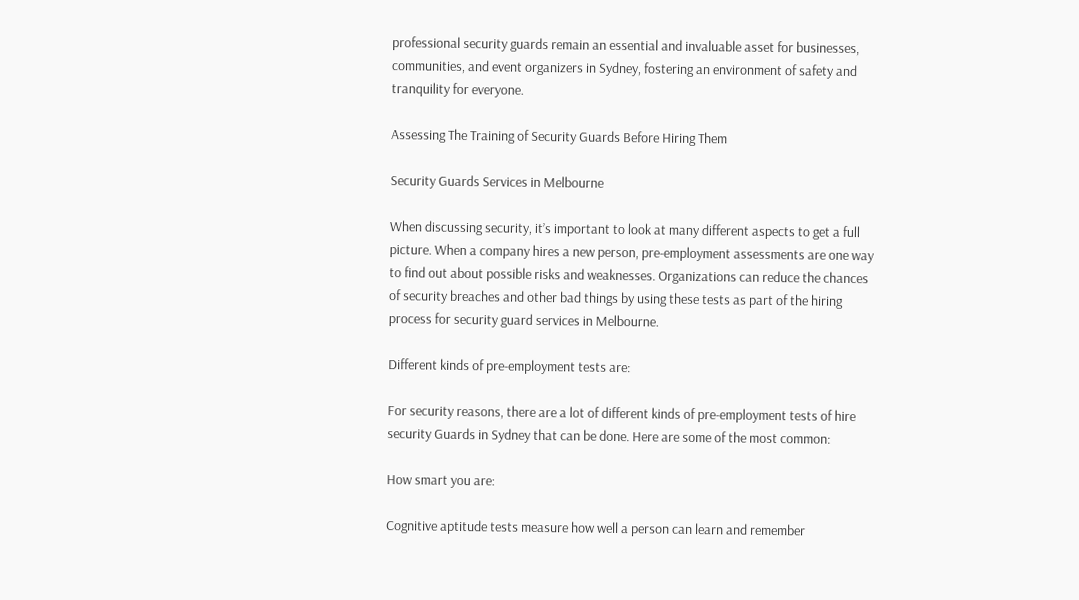professional security guards remain an essential and invaluable asset for businesses, communities, and event organizers in Sydney, fostering an environment of safety and tranquility for everyone.

Assessing The Training of Security Guards Before Hiring Them

Security Guards Services in Melbourne

When discussing security, it’s important to look at many different aspects to get a full picture. When a company hires a new person, pre-employment assessments are one way to find out about possible risks and weaknesses. Organizations can reduce the chances of security breaches and other bad things by using these tests as part of the hiring process for security guard services in Melbourne.

Different kinds of pre-employment tests are:

For security reasons, there are a lot of different kinds of pre-employment tests of hire security Guards in Sydney that can be done. Here are some of the most common:

How smart you are:

Cognitive aptitude tests measure how well a person can learn and remember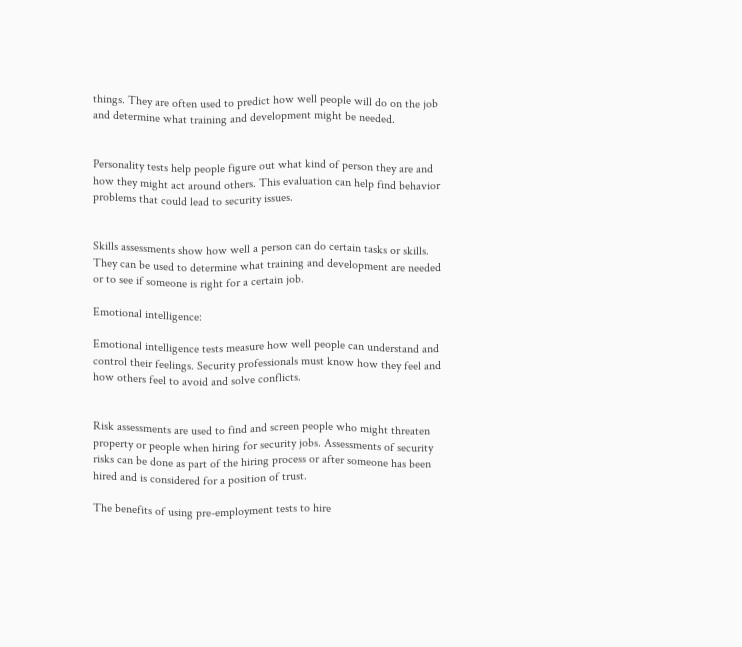things. They are often used to predict how well people will do on the job and determine what training and development might be needed.


Personality tests help people figure out what kind of person they are and how they might act around others. This evaluation can help find behavior problems that could lead to security issues.


Skills assessments show how well a person can do certain tasks or skills. They can be used to determine what training and development are needed or to see if someone is right for a certain job.

Emotional intelligence:

Emotional intelligence tests measure how well people can understand and control their feelings. Security professionals must know how they feel and how others feel to avoid and solve conflicts.


Risk assessments are used to find and screen people who might threaten property or people when hiring for security jobs. Assessments of security risks can be done as part of the hiring process or after someone has been hired and is considered for a position of trust.

The benefits of using pre-employment tests to hire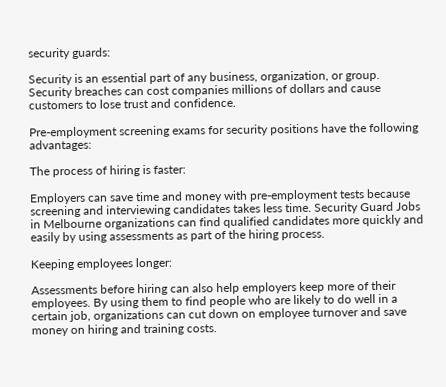security guards:

Security is an essential part of any business, organization, or group. Security breaches can cost companies millions of dollars and cause customers to lose trust and confidence.

Pre-employment screening exams for security positions have the following advantages:

The process of hiring is faster:

Employers can save time and money with pre-employment tests because screening and interviewing candidates takes less time. Security Guard Jobs in Melbourne organizations can find qualified candidates more quickly and easily by using assessments as part of the hiring process.

Keeping employees longer:

Assessments before hiring can also help employers keep more of their employees. By using them to find people who are likely to do well in a certain job, organizations can cut down on employee turnover and save money on hiring and training costs.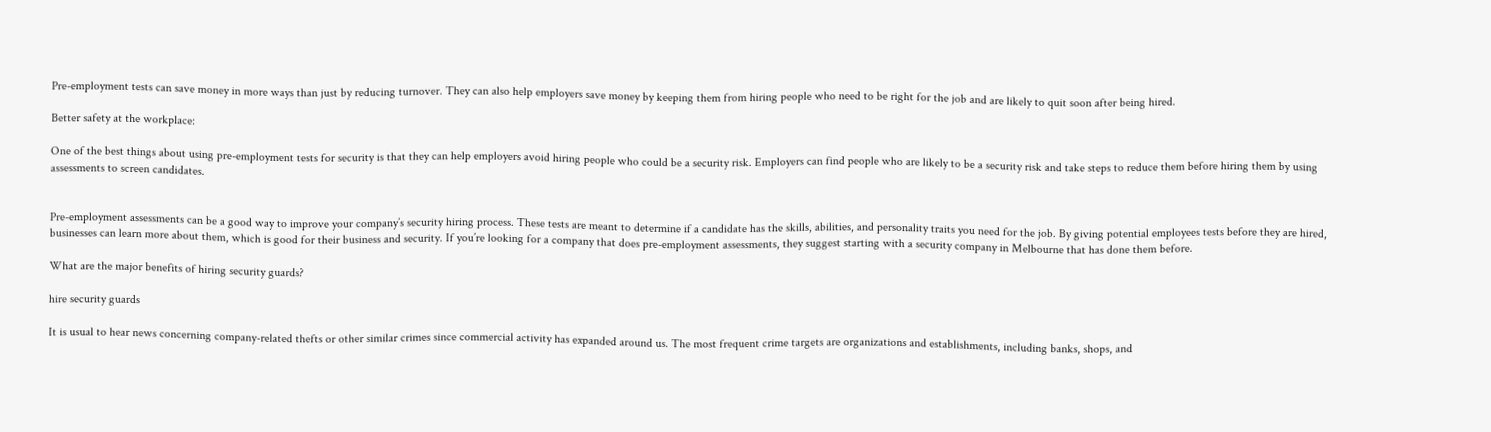Pre-employment tests can save money in more ways than just by reducing turnover. They can also help employers save money by keeping them from hiring people who need to be right for the job and are likely to quit soon after being hired.

Better safety at the workplace:

One of the best things about using pre-employment tests for security is that they can help employers avoid hiring people who could be a security risk. Employers can find people who are likely to be a security risk and take steps to reduce them before hiring them by using assessments to screen candidates.


Pre-employment assessments can be a good way to improve your company’s security hiring process. These tests are meant to determine if a candidate has the skills, abilities, and personality traits you need for the job. By giving potential employees tests before they are hired, businesses can learn more about them, which is good for their business and security. If you’re looking for a company that does pre-employment assessments, they suggest starting with a security company in Melbourne that has done them before.

What are the major benefits of hiring security guards?

hire security guards

It is usual to hear news concerning company-related thefts or other similar crimes since commercial activity has expanded around us. The most frequent crime targets are organizations and establishments, including banks, shops, and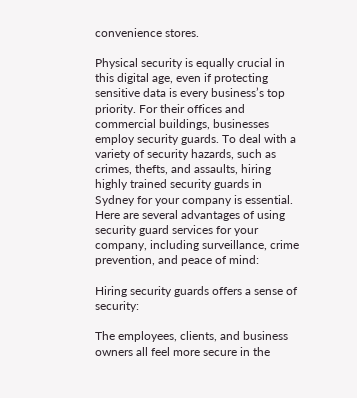convenience stores.

Physical security is equally crucial in this digital age, even if protecting sensitive data is every business’s top priority. For their offices and commercial buildings, businesses employ security guards. To deal with a variety of security hazards, such as crimes, thefts, and assaults, hiring highly trained security guards in Sydney for your company is essential. Here are several advantages of using security guard services for your company, including surveillance, crime prevention, and peace of mind:

Hiring security guards offers a sense of security:

The employees, clients, and business owners all feel more secure in the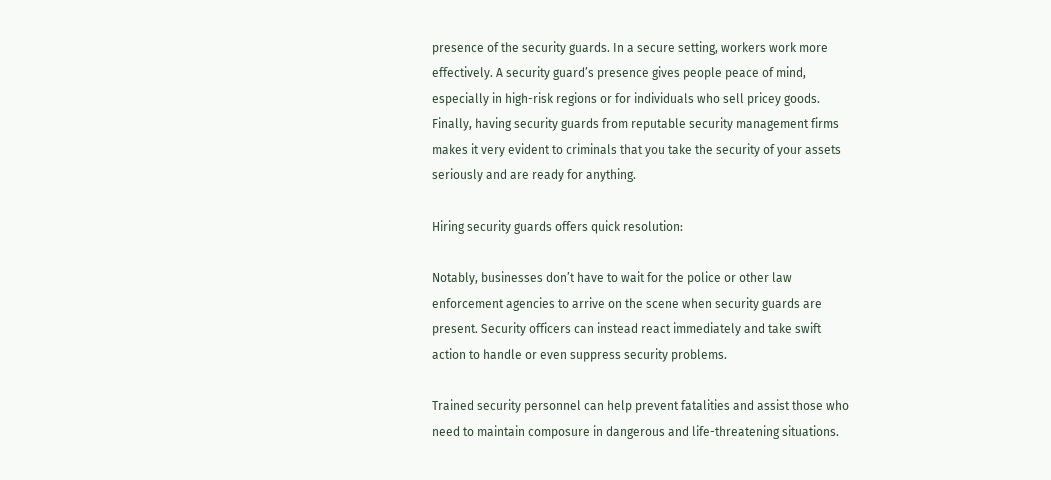presence of the security guards. In a secure setting, workers work more effectively. A security guard’s presence gives people peace of mind, especially in high-risk regions or for individuals who sell pricey goods. Finally, having security guards from reputable security management firms makes it very evident to criminals that you take the security of your assets seriously and are ready for anything.

Hiring security guards offers quick resolution:

Notably, businesses don’t have to wait for the police or other law enforcement agencies to arrive on the scene when security guards are present. Security officers can instead react immediately and take swift action to handle or even suppress security problems.

Trained security personnel can help prevent fatalities and assist those who need to maintain composure in dangerous and life-threatening situations.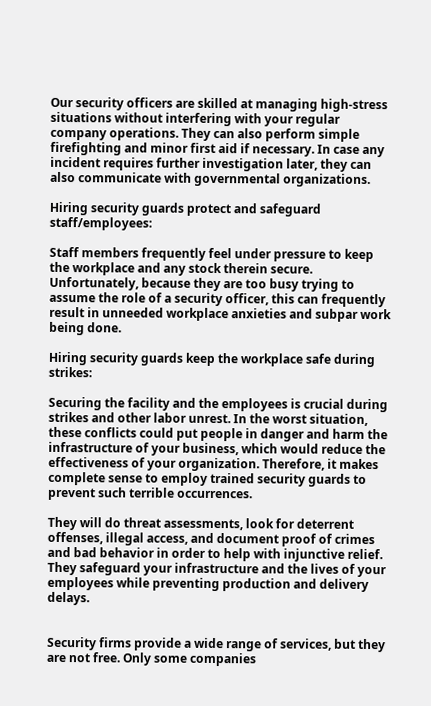Our security officers are skilled at managing high-stress situations without interfering with your regular company operations. They can also perform simple firefighting and minor first aid if necessary. In case any incident requires further investigation later, they can also communicate with governmental organizations.

Hiring security guards protect and safeguard staff/employees:

Staff members frequently feel under pressure to keep the workplace and any stock therein secure. Unfortunately, because they are too busy trying to assume the role of a security officer, this can frequently result in unneeded workplace anxieties and subpar work being done.

Hiring security guards keep the workplace safe during strikes:

Securing the facility and the employees is crucial during strikes and other labor unrest. In the worst situation, these conflicts could put people in danger and harm the infrastructure of your business, which would reduce the effectiveness of your organization. Therefore, it makes complete sense to employ trained security guards to prevent such terrible occurrences.

They will do threat assessments, look for deterrent offenses, illegal access, and document proof of crimes and bad behavior in order to help with injunctive relief. They safeguard your infrastructure and the lives of your employees while preventing production and delivery delays.


Security firms provide a wide range of services, but they are not free. Only some companies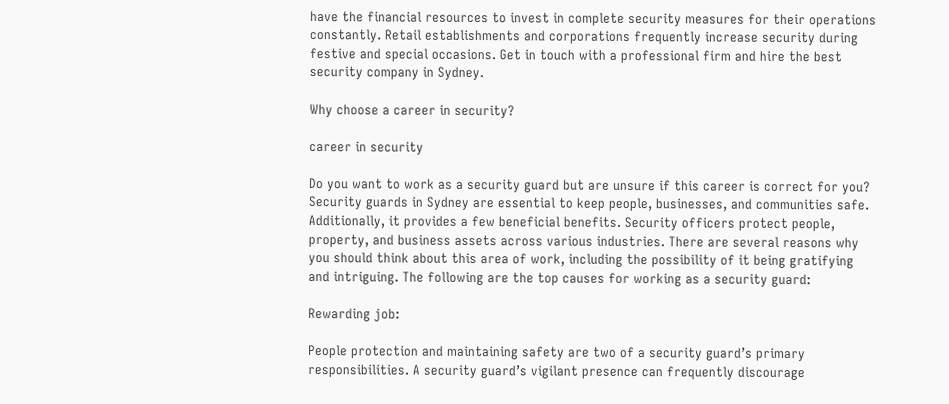have the financial resources to invest in complete security measures for their operations constantly. Retail establishments and corporations frequently increase security during festive and special occasions. Get in touch with a professional firm and hire the best security company in Sydney.

Why choose a career in security?

career in security

Do you want to work as a security guard but are unsure if this career is correct for you? Security guards in Sydney are essential to keep people, businesses, and communities safe. Additionally, it provides a few beneficial benefits. Security officers protect people, property, and business assets across various industries. There are several reasons why you should think about this area of work, including the possibility of it being gratifying and intriguing. The following are the top causes for working as a security guard:

Rewarding job:

People protection and maintaining safety are two of a security guard’s primary responsibilities. A security guard’s vigilant presence can frequently discourage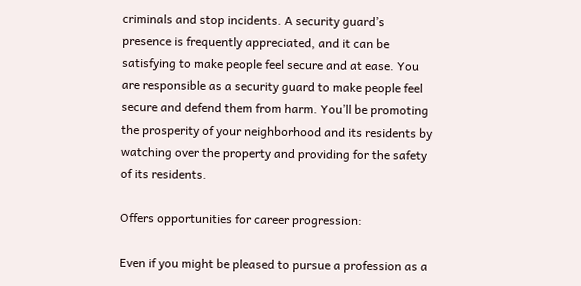criminals and stop incidents. A security guard’s presence is frequently appreciated, and it can be satisfying to make people feel secure and at ease. You are responsible as a security guard to make people feel secure and defend them from harm. You’ll be promoting the prosperity of your neighborhood and its residents by watching over the property and providing for the safety of its residents.

Offers opportunities for career progression:

Even if you might be pleased to pursue a profession as a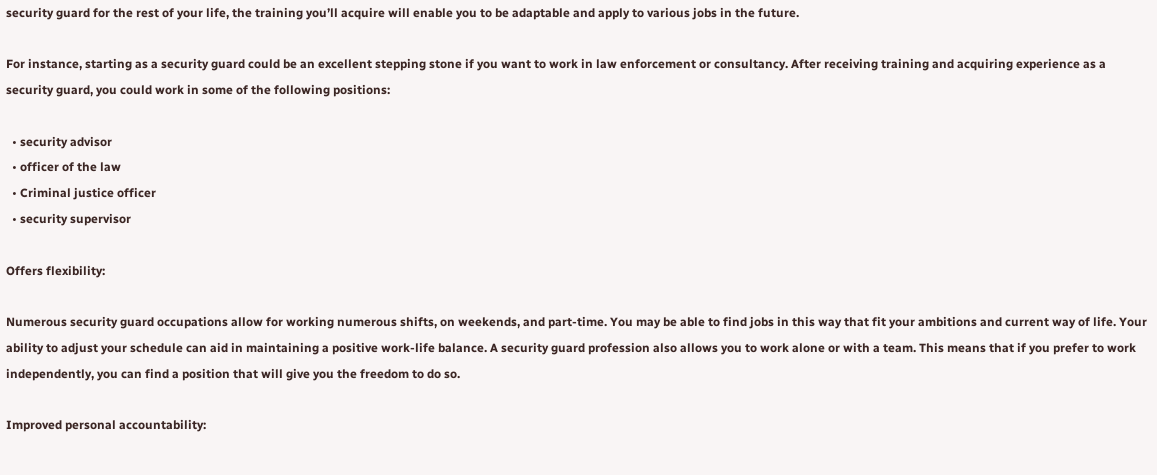security guard for the rest of your life, the training you’ll acquire will enable you to be adaptable and apply to various jobs in the future.

For instance, starting as a security guard could be an excellent stepping stone if you want to work in law enforcement or consultancy. After receiving training and acquiring experience as a security guard, you could work in some of the following positions:

  • security advisor
  • officer of the law
  • Criminal justice officer
  • security supervisor

Offers flexibility:

Numerous security guard occupations allow for working numerous shifts, on weekends, and part-time. You may be able to find jobs in this way that fit your ambitions and current way of life. Your ability to adjust your schedule can aid in maintaining a positive work-life balance. A security guard profession also allows you to work alone or with a team. This means that if you prefer to work independently, you can find a position that will give you the freedom to do so.

Improved personal accountability: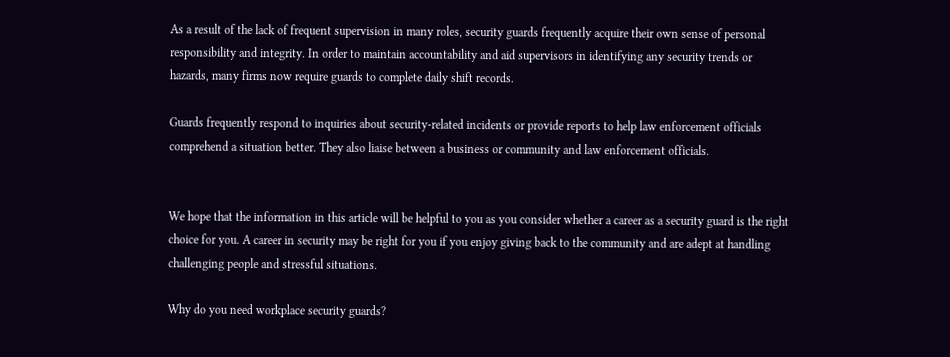As a result of the lack of frequent supervision in many roles, security guards frequently acquire their own sense of personal responsibility and integrity. In order to maintain accountability and aid supervisors in identifying any security trends or hazards, many firms now require guards to complete daily shift records.

Guards frequently respond to inquiries about security-related incidents or provide reports to help law enforcement officials comprehend a situation better. They also liaise between a business or community and law enforcement officials.


We hope that the information in this article will be helpful to you as you consider whether a career as a security guard is the right choice for you. A career in security may be right for you if you enjoy giving back to the community and are adept at handling challenging people and stressful situations.

Why do you need workplace security guards?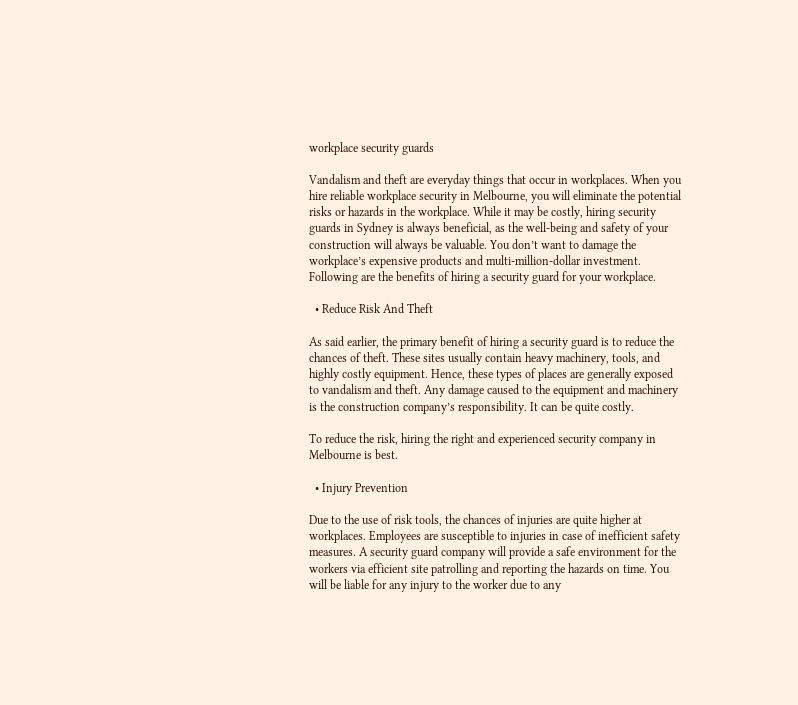workplace security guards

Vandalism and theft are everyday things that occur in workplaces. When you hire reliable workplace security in Melbourne, you will eliminate the potential risks or hazards in the workplace. While it may be costly, hiring security guards in Sydney is always beneficial, as the well-being and safety of your construction will always be valuable. You don’t want to damage the workplace’s expensive products and multi-million-dollar investment. Following are the benefits of hiring a security guard for your workplace.

  • Reduce Risk And Theft

As said earlier, the primary benefit of hiring a security guard is to reduce the chances of theft. These sites usually contain heavy machinery, tools, and highly costly equipment. Hence, these types of places are generally exposed to vandalism and theft. Any damage caused to the equipment and machinery is the construction company’s responsibility. It can be quite costly.

To reduce the risk, hiring the right and experienced security company in Melbourne is best.

  • Injury Prevention

Due to the use of risk tools, the chances of injuries are quite higher at workplaces. Employees are susceptible to injuries in case of inefficient safety measures. A security guard company will provide a safe environment for the workers via efficient site patrolling and reporting the hazards on time. You will be liable for any injury to the worker due to any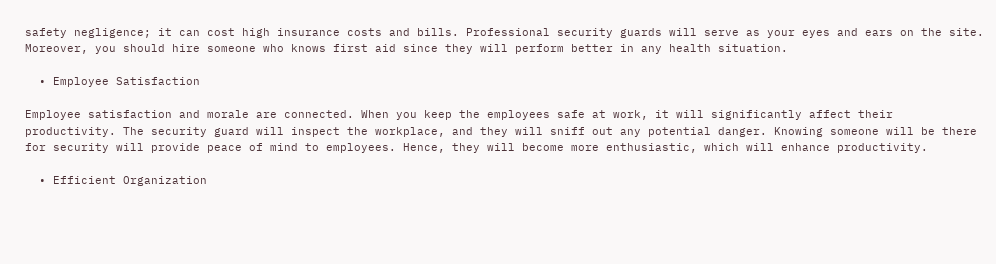safety negligence; it can cost high insurance costs and bills. Professional security guards will serve as your eyes and ears on the site. Moreover, you should hire someone who knows first aid since they will perform better in any health situation.

  • Employee Satisfaction

Employee satisfaction and morale are connected. When you keep the employees safe at work, it will significantly affect their productivity. The security guard will inspect the workplace, and they will sniff out any potential danger. Knowing someone will be there for security will provide peace of mind to employees. Hence, they will become more enthusiastic, which will enhance productivity.

  • Efficient Organization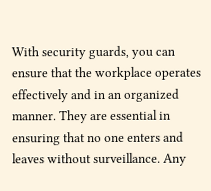With security guards, you can ensure that the workplace operates effectively and in an organized manner. They are essential in ensuring that no one enters and leaves without surveillance. Any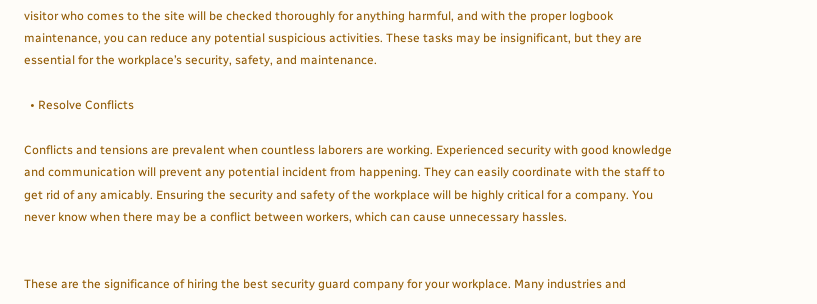visitor who comes to the site will be checked thoroughly for anything harmful, and with the proper logbook maintenance, you can reduce any potential suspicious activities. These tasks may be insignificant, but they are essential for the workplace’s security, safety, and maintenance.

  • Resolve Conflicts

Conflicts and tensions are prevalent when countless laborers are working. Experienced security with good knowledge and communication will prevent any potential incident from happening. They can easily coordinate with the staff to get rid of any amicably. Ensuring the security and safety of the workplace will be highly critical for a company. You never know when there may be a conflict between workers, which can cause unnecessary hassles.


These are the significance of hiring the best security guard company for your workplace. Many industries and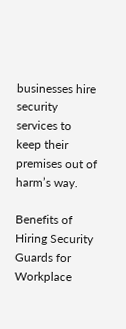businesses hire security services to keep their premises out of harm’s way.

Benefits of Hiring Security Guards for Workplace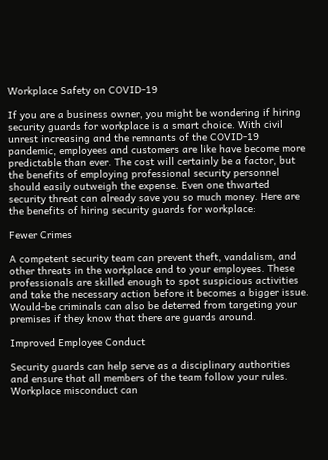Workplace Safety on COVID-19

If you are a business owner, you might be wondering if hiring security guards for workplace is a smart choice. With civil unrest increasing and the remnants of the COVID-19 pandemic, employees and customers are like have become more predictable than ever. The cost will certainly be a factor, but the benefits of employing professional security personnel should easily outweigh the expense. Even one thwarted security threat can already save you so much money. Here are the benefits of hiring security guards for workplace:

Fewer Crimes

A competent security team can prevent theft, vandalism, and other threats in the workplace and to your employees. These professionals are skilled enough to spot suspicious activities and take the necessary action before it becomes a bigger issue. Would-be criminals can also be deterred from targeting your premises if they know that there are guards around.

Improved Employee Conduct

Security guards can help serve as a disciplinary authorities and ensure that all members of the team follow your rules. Workplace misconduct can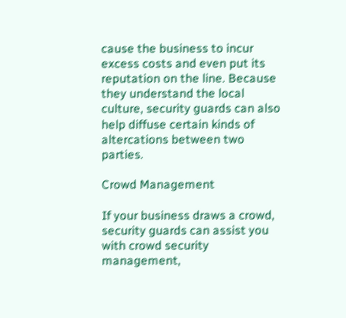cause the business to incur excess costs and even put its reputation on the line. Because they understand the local culture, security guards can also help diffuse certain kinds of altercations between two parties.

Crowd Management

If your business draws a crowd, security guards can assist you with crowd security management,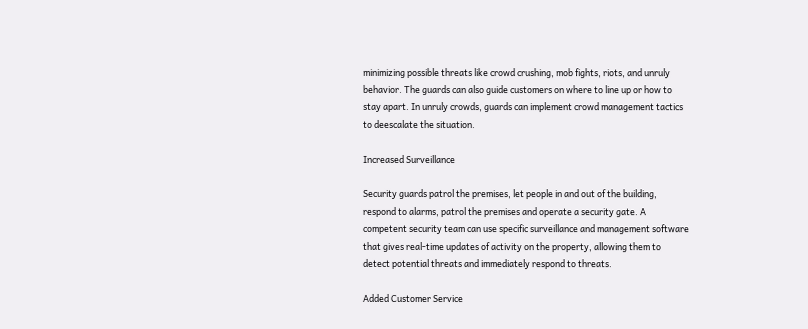minimizing possible threats like crowd crushing, mob fights, riots, and unruly behavior. The guards can also guide customers on where to line up or how to stay apart. In unruly crowds, guards can implement crowd management tactics to deescalate the situation.

Increased Surveillance

Security guards patrol the premises, let people in and out of the building, respond to alarms, patrol the premises and operate a security gate. A competent security team can use specific surveillance and management software that gives real-time updates of activity on the property, allowing them to detect potential threats and immediately respond to threats.

Added Customer Service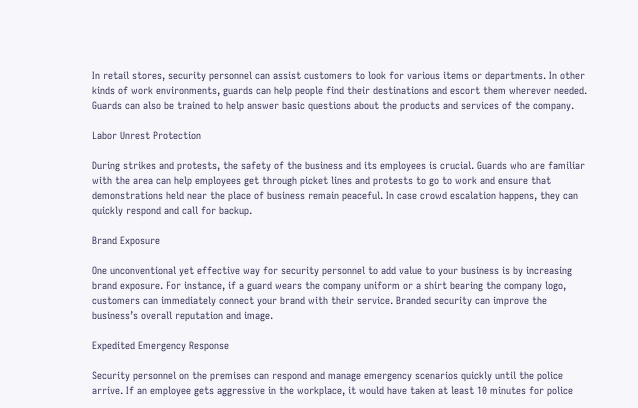In retail stores, security personnel can assist customers to look for various items or departments. In other kinds of work environments, guards can help people find their destinations and escort them wherever needed. Guards can also be trained to help answer basic questions about the products and services of the company.

Labor Unrest Protection

During strikes and protests, the safety of the business and its employees is crucial. Guards who are familiar with the area can help employees get through picket lines and protests to go to work and ensure that demonstrations held near the place of business remain peaceful. In case crowd escalation happens, they can quickly respond and call for backup.

Brand Exposure

One unconventional yet effective way for security personnel to add value to your business is by increasing brand exposure. For instance, if a guard wears the company uniform or a shirt bearing the company logo, customers can immediately connect your brand with their service. Branded security can improve the business’s overall reputation and image.

Expedited Emergency Response

Security personnel on the premises can respond and manage emergency scenarios quickly until the police arrive. If an employee gets aggressive in the workplace, it would have taken at least 10 minutes for police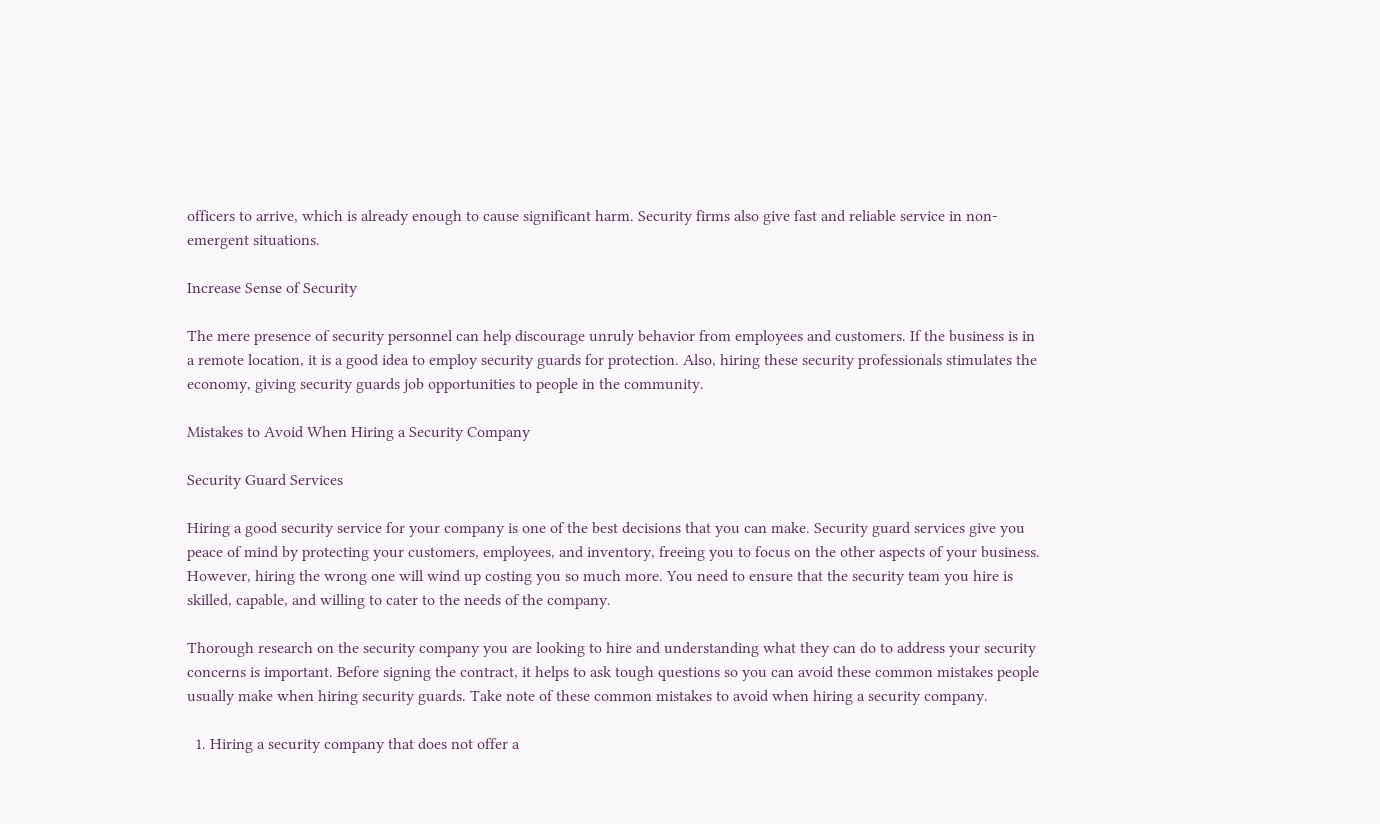officers to arrive, which is already enough to cause significant harm. Security firms also give fast and reliable service in non-emergent situations.

Increase Sense of Security

The mere presence of security personnel can help discourage unruly behavior from employees and customers. If the business is in a remote location, it is a good idea to employ security guards for protection. Also, hiring these security professionals stimulates the economy, giving security guards job opportunities to people in the community.

Mistakes to Avoid When Hiring a Security Company

Security Guard Services

Hiring a good security service for your company is one of the best decisions that you can make. Security guard services give you peace of mind by protecting your customers, employees, and inventory, freeing you to focus on the other aspects of your business. However, hiring the wrong one will wind up costing you so much more. You need to ensure that the security team you hire is skilled, capable, and willing to cater to the needs of the company.

Thorough research on the security company you are looking to hire and understanding what they can do to address your security concerns is important. Before signing the contract, it helps to ask tough questions so you can avoid these common mistakes people usually make when hiring security guards. Take note of these common mistakes to avoid when hiring a security company.

  1. Hiring a security company that does not offer a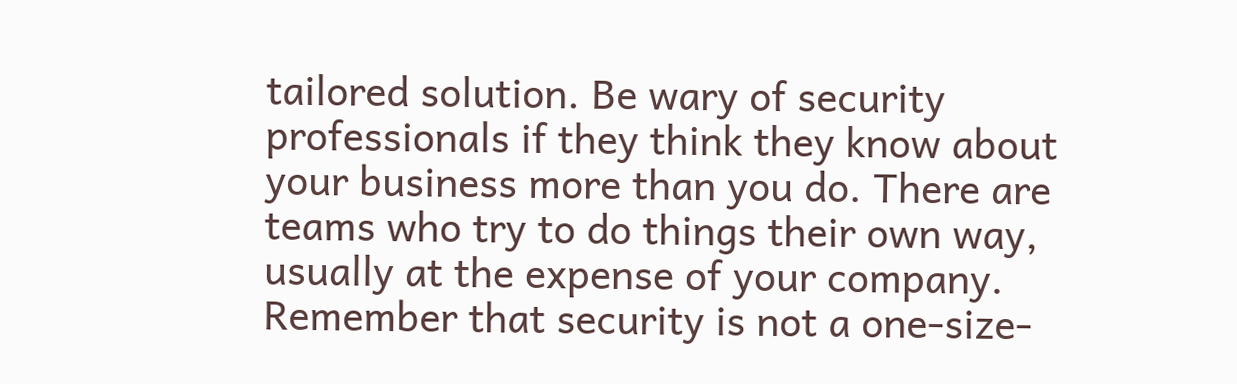tailored solution. Be wary of security professionals if they think they know about your business more than you do. There are teams who try to do things their own way, usually at the expense of your company. Remember that security is not a one-size-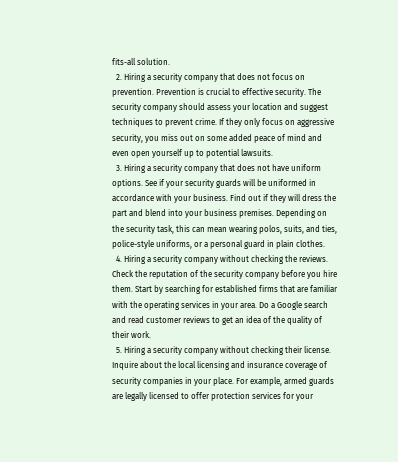fits-all solution.
  2. Hiring a security company that does not focus on prevention. Prevention is crucial to effective security. The security company should assess your location and suggest techniques to prevent crime. If they only focus on aggressive security, you miss out on some added peace of mind and even open yourself up to potential lawsuits.
  3. Hiring a security company that does not have uniform options. See if your security guards will be uniformed in accordance with your business. Find out if they will dress the part and blend into your business premises. Depending on the security task, this can mean wearing polos, suits, and ties, police-style uniforms, or a personal guard in plain clothes.
  4. Hiring a security company without checking the reviews. Check the reputation of the security company before you hire them. Start by searching for established firms that are familiar with the operating services in your area. Do a Google search and read customer reviews to get an idea of the quality of their work.
  5. Hiring a security company without checking their license. Inquire about the local licensing and insurance coverage of security companies in your place. For example, armed guards are legally licensed to offer protection services for your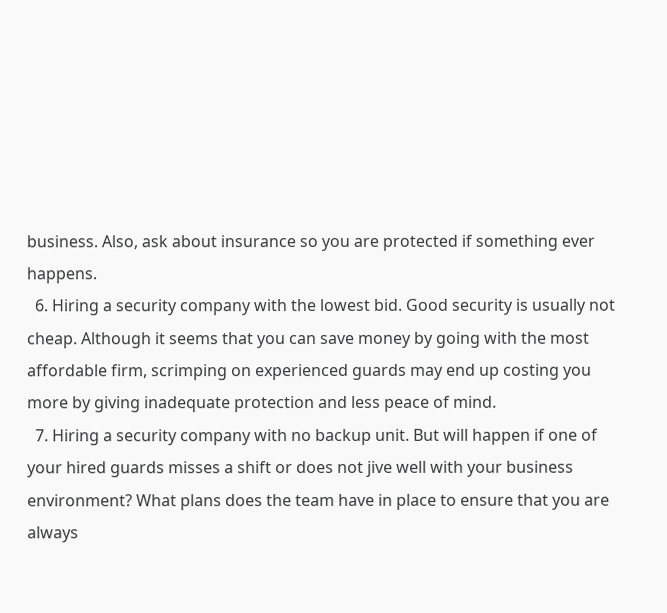business. Also, ask about insurance so you are protected if something ever happens.
  6. Hiring a security company with the lowest bid. Good security is usually not cheap. Although it seems that you can save money by going with the most affordable firm, scrimping on experienced guards may end up costing you more by giving inadequate protection and less peace of mind.
  7. Hiring a security company with no backup unit. But will happen if one of your hired guards misses a shift or does not jive well with your business environment? What plans does the team have in place to ensure that you are always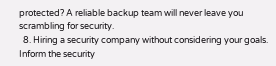protected? A reliable backup team will never leave you scrambling for security.
  8. Hiring a security company without considering your goals. Inform the security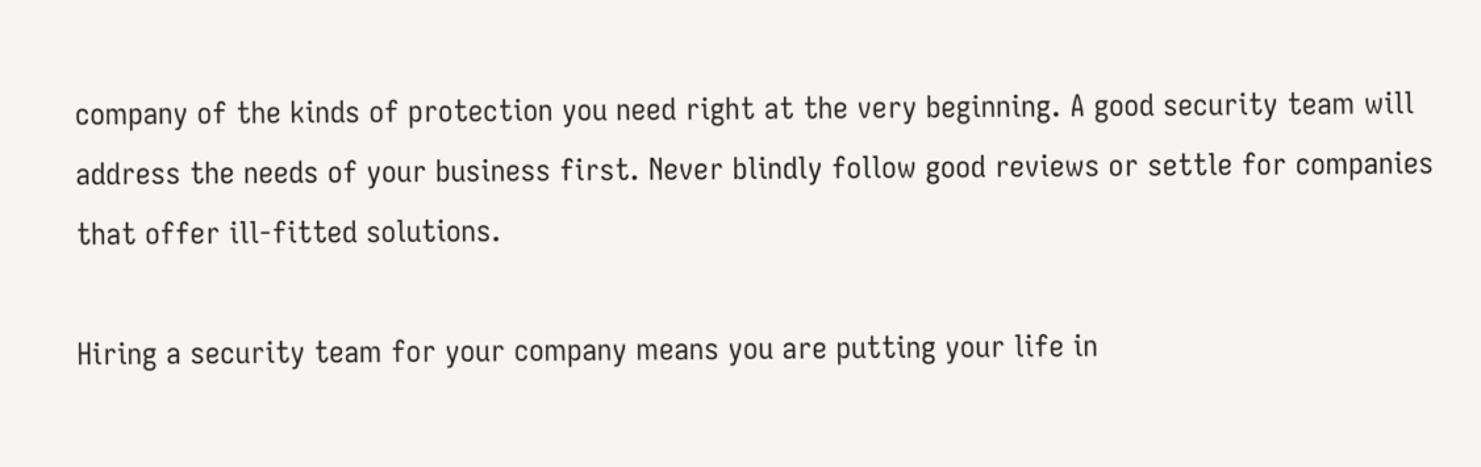company of the kinds of protection you need right at the very beginning. A good security team will address the needs of your business first. Never blindly follow good reviews or settle for companies that offer ill-fitted solutions.

Hiring a security team for your company means you are putting your life in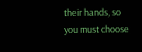their hands, so you must choose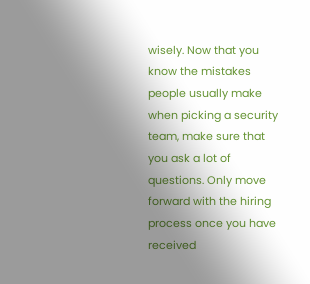wisely. Now that you know the mistakes people usually make when picking a security team, make sure that you ask a lot of questions. Only move forward with the hiring process once you have received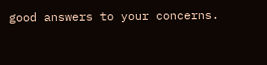good answers to your concerns.